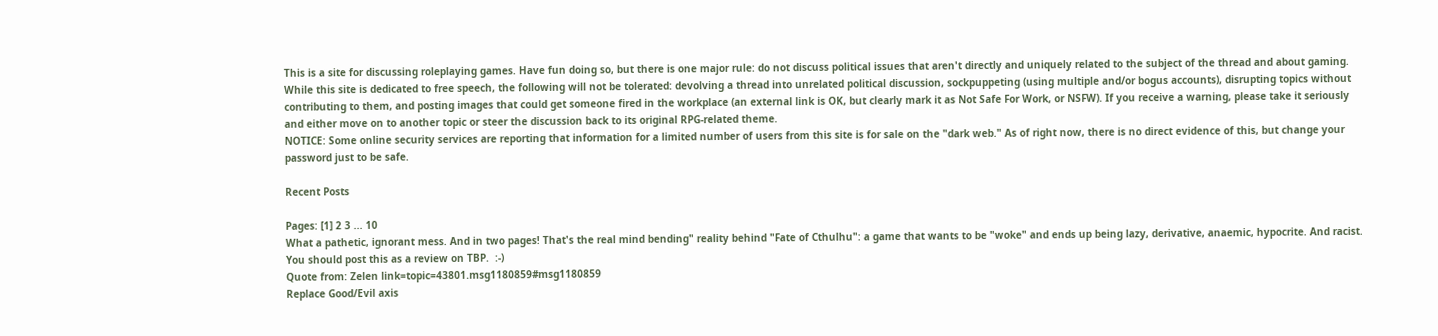This is a site for discussing roleplaying games. Have fun doing so, but there is one major rule: do not discuss political issues that aren't directly and uniquely related to the subject of the thread and about gaming. While this site is dedicated to free speech, the following will not be tolerated: devolving a thread into unrelated political discussion, sockpuppeting (using multiple and/or bogus accounts), disrupting topics without contributing to them, and posting images that could get someone fired in the workplace (an external link is OK, but clearly mark it as Not Safe For Work, or NSFW). If you receive a warning, please take it seriously and either move on to another topic or steer the discussion back to its original RPG-related theme.
NOTICE: Some online security services are reporting that information for a limited number of users from this site is for sale on the "dark web." As of right now, there is no direct evidence of this, but change your password just to be safe.

Recent Posts

Pages: [1] 2 3 ... 10
What a pathetic, ignorant mess. And in two pages! That's the real mind bending" reality behind "Fate of Cthulhu": a game that wants to be "woke" and ends up being lazy, derivative, anaemic, hypocrite. And racist.
You should post this as a review on TBP.  :-)
Quote from: Zelen link=topic=43801.msg1180859#msg1180859
Replace Good/Evil axis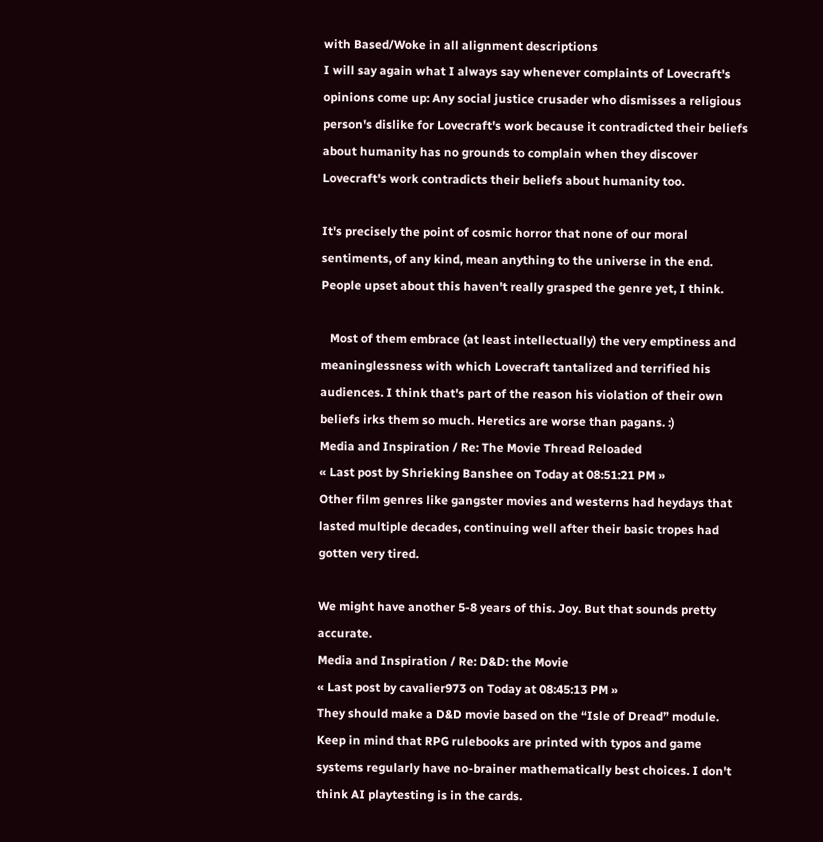with Based/Woke in all alignment descriptions
I will say again what I always say whenever complaints of Lovecraft's opinions come up: Any social justice crusader who dismisses a religious person's dislike for Lovecraft's work because it contradicted their beliefs about humanity has no grounds to complain when they discover Lovecraft's work contradicts their beliefs about humanity too.

It's precisely the point of cosmic horror that none of our moral sentiments, of any kind, mean anything to the universe in the end. People upset about this haven't really grasped the genre yet, I think.

   Most of them embrace (at least intellectually) the very emptiness and meaninglessness with which Lovecraft tantalized and terrified his audiences. I think that's part of the reason his violation of their own beliefs irks them so much. Heretics are worse than pagans. :)
Media and Inspiration / Re: The Movie Thread Reloaded
« Last post by Shrieking Banshee on Today at 08:51:21 PM »
Other film genres like gangster movies and westerns had heydays that lasted multiple decades, continuing well after their basic tropes had gotten very tired.

We might have another 5-8 years of this. Joy. But that sounds pretty accurate.
Media and Inspiration / Re: D&D: the Movie
« Last post by cavalier973 on Today at 08:45:13 PM »
They should make a D&D movie based on the “Isle of Dread” module.
Keep in mind that RPG rulebooks are printed with typos and game systems regularly have no-brainer mathematically best choices. I don't think AI playtesting is in the cards.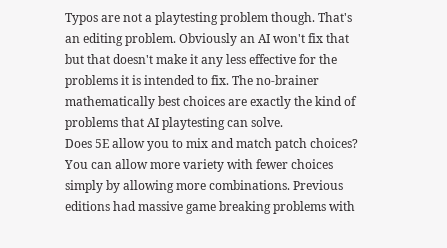Typos are not a playtesting problem though. That's an editing problem. Obviously an AI won't fix that but that doesn't make it any less effective for the problems it is intended to fix. The no-brainer mathematically best choices are exactly the kind of problems that AI playtesting can solve.
Does 5E allow you to mix and match patch choices? You can allow more variety with fewer choices simply by allowing more combinations. Previous editions had massive game breaking problems with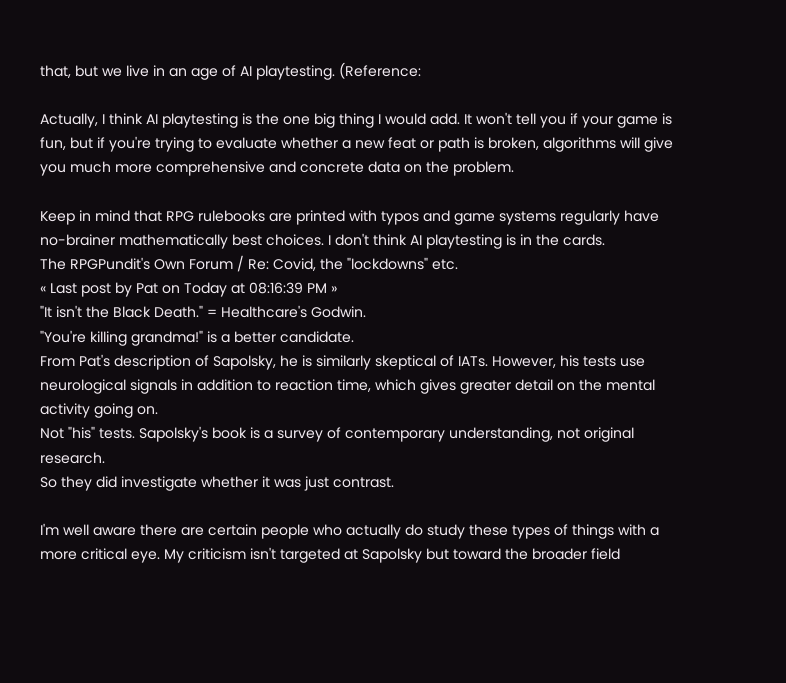that, but we live in an age of AI playtesting. (Reference:

Actually, I think AI playtesting is the one big thing I would add. It won't tell you if your game is fun, but if you're trying to evaluate whether a new feat or path is broken, algorithms will give you much more comprehensive and concrete data on the problem.

Keep in mind that RPG rulebooks are printed with typos and game systems regularly have no-brainer mathematically best choices. I don't think AI playtesting is in the cards.
The RPGPundit's Own Forum / Re: Covid, the "lockdowns" etc.
« Last post by Pat on Today at 08:16:39 PM »
"It isn't the Black Death." = Healthcare's Godwin.
"You're killing grandma!" is a better candidate.
From Pat's description of Sapolsky, he is similarly skeptical of IATs. However, his tests use neurological signals in addition to reaction time, which gives greater detail on the mental activity going on.
Not "his" tests. Sapolsky's book is a survey of contemporary understanding, not original research.
So they did investigate whether it was just contrast.

I'm well aware there are certain people who actually do study these types of things with a more critical eye. My criticism isn't targeted at Sapolsky but toward the broader field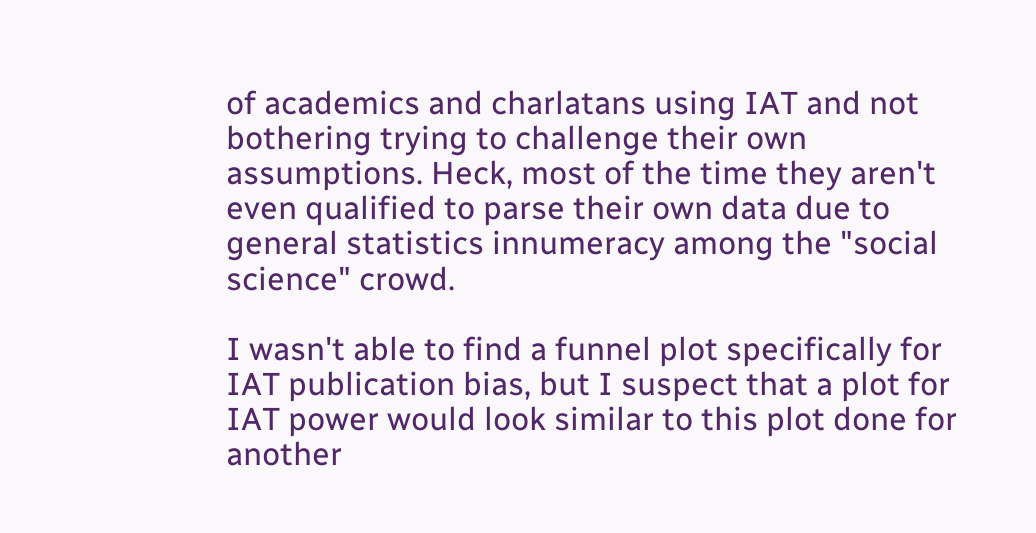of academics and charlatans using IAT and not bothering trying to challenge their own assumptions. Heck, most of the time they aren't even qualified to parse their own data due to general statistics innumeracy among the "social science" crowd.

I wasn't able to find a funnel plot specifically for IAT publication bias, but I suspect that a plot for IAT power would look similar to this plot done for another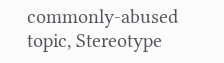commonly-abused topic, Stereotype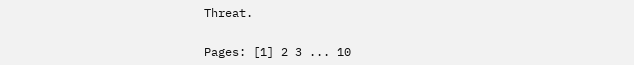Threat.


Pages: [1] 2 3 ... 10